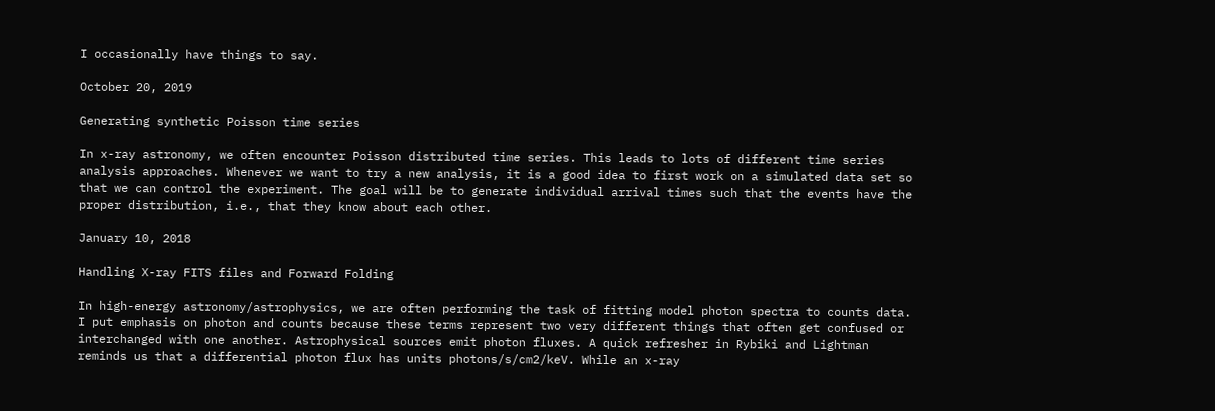I occasionally have things to say.

October 20, 2019

Generating synthetic Poisson time series

In x-ray astronomy, we often encounter Poisson distributed time series. This leads to lots of different time series analysis approaches. Whenever we want to try a new analysis, it is a good idea to first work on a simulated data set so that we can control the experiment. The goal will be to generate individual arrival times such that the events have the proper distribution, i.e., that they know about each other.

January 10, 2018

Handling X-ray FITS files and Forward Folding

In high-energy astronomy/astrophysics, we are often performing the task of fitting model photon spectra to counts data. I put emphasis on photon and counts because these terms represent two very different things that often get confused or interchanged with one another. Astrophysical sources emit photon fluxes. A quick refresher in Rybiki and Lightman reminds us that a differential photon flux has units photons/s/cm2/keV. While an x-ray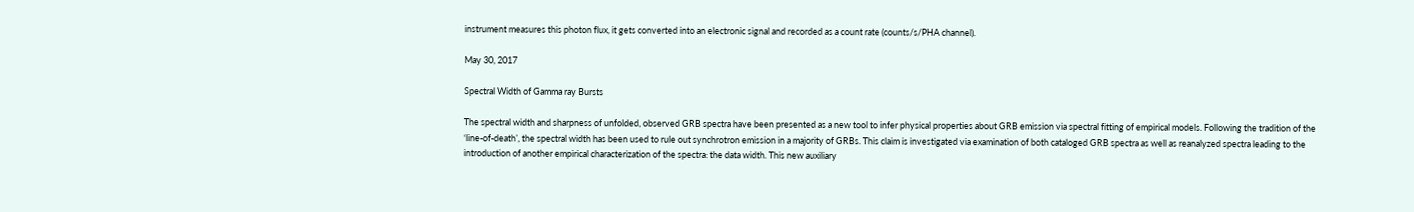instrument measures this photon flux, it gets converted into an electronic signal and recorded as a count rate (counts/s/PHA channel).

May 30, 2017

Spectral Width of Gamma ray Bursts

The spectral width and sharpness of unfolded, observed GRB spectra have been presented as a new tool to infer physical properties about GRB emission via spectral fitting of empirical models. Following the tradition of the ‘line-of-death’, the spectral width has been used to rule out synchrotron emission in a majority of GRBs. This claim is investigated via examination of both cataloged GRB spectra as well as reanalyzed spectra leading to the introduction of another empirical characterization of the spectra: the data width. This new auxiliary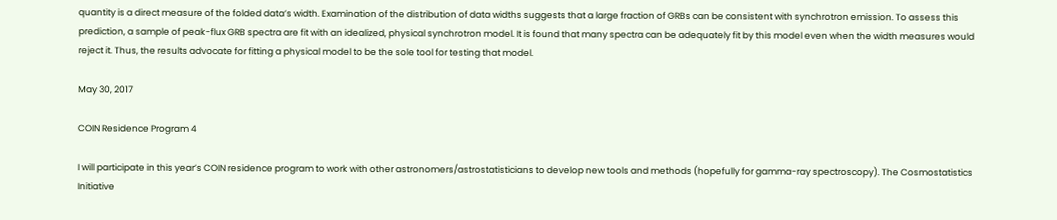quantity is a direct measure of the folded data’s width. Examination of the distribution of data widths suggests that a large fraction of GRBs can be consistent with synchrotron emission. To assess this prediction, a sample of peak-flux GRB spectra are fit with an idealized, physical synchrotron model. It is found that many spectra can be adequately fit by this model even when the width measures would reject it. Thus, the results advocate for fitting a physical model to be the sole tool for testing that model.

May 30, 2017

COIN Residence Program 4

I will participate in this year’s COIN residence program to work with other astronomers/astrostatisticians to develop new tools and methods (hopefully for gamma-ray spectroscopy). The Cosmostatistics Initiative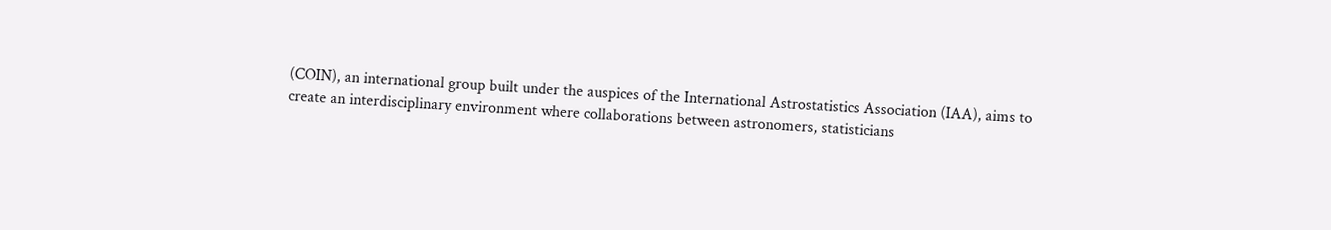(COIN), an international group built under the auspices of the International Astrostatistics Association (IAA), aims to create an interdisciplinary environment where collaborations between astronomers, statisticians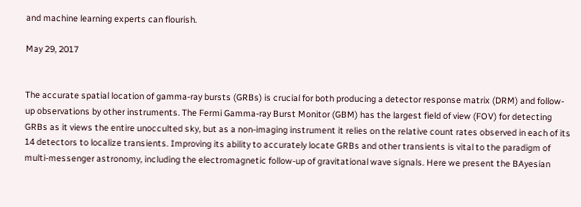and machine learning experts can flourish.

May 29, 2017


The accurate spatial location of gamma-ray bursts (GRBs) is crucial for both producing a detector response matrix (DRM) and follow-up observations by other instruments. The Fermi Gamma-ray Burst Monitor (GBM) has the largest field of view (FOV) for detecting GRBs as it views the entire unocculted sky, but as a non-imaging instrument it relies on the relative count rates observed in each of its 14 detectors to localize transients. Improving its ability to accurately locate GRBs and other transients is vital to the paradigm of multi-messenger astronomy, including the electromagnetic follow-up of gravitational wave signals. Here we present the BAyesian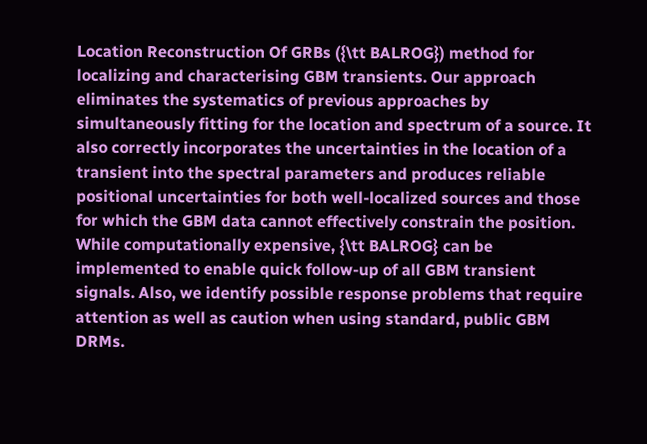Location Reconstruction Of GRBs ({\tt BALROG}) method for localizing and characterising GBM transients. Our approach eliminates the systematics of previous approaches by simultaneously fitting for the location and spectrum of a source. It also correctly incorporates the uncertainties in the location of a transient into the spectral parameters and produces reliable positional uncertainties for both well-localized sources and those for which the GBM data cannot effectively constrain the position. While computationally expensive, {\tt BALROG} can be implemented to enable quick follow-up of all GBM transient signals. Also, we identify possible response problems that require attention as well as caution when using standard, public GBM DRMs.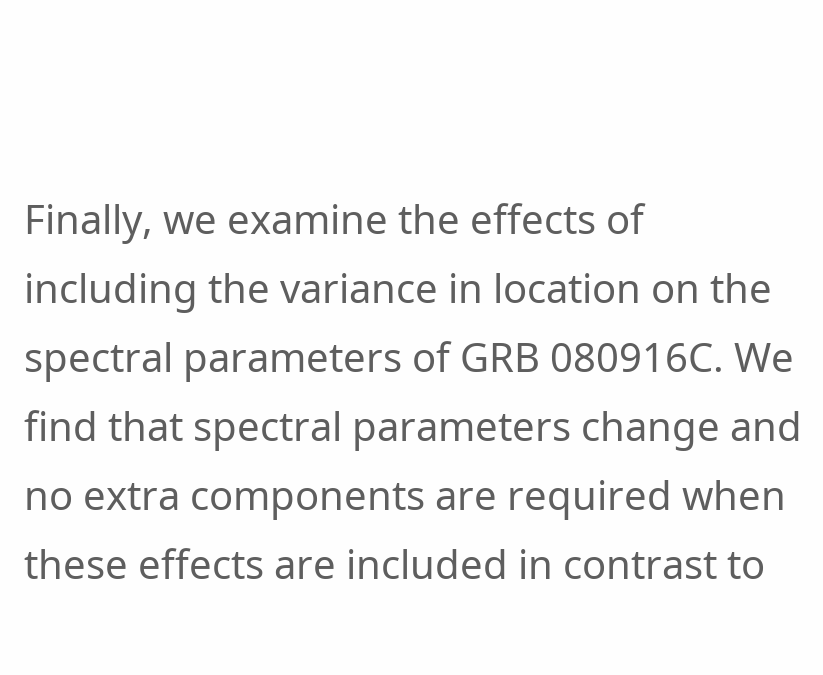Finally, we examine the effects of including the variance in location on the spectral parameters of GRB 080916C. We find that spectral parameters change and no extra components are required when these effects are included in contrast to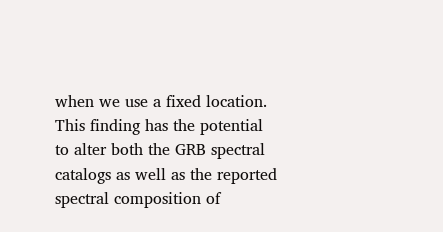when we use a fixed location. This finding has the potential to alter both the GRB spectral catalogs as well as the reported spectral composition of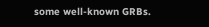some well-known GRBs.